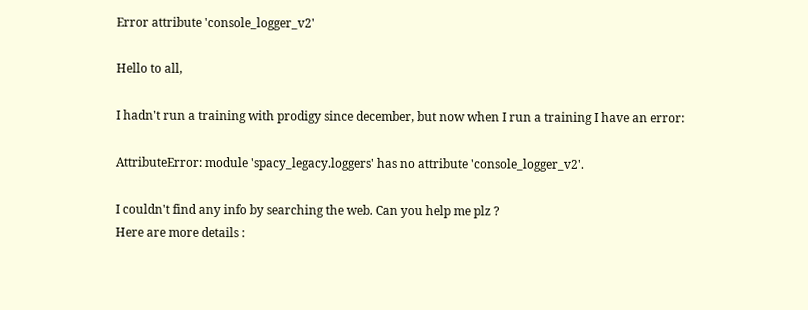Error attribute 'console_logger_v2'

Hello to all,

I hadn't run a training with prodigy since december, but now when I run a training I have an error:

AttributeError: module 'spacy_legacy.loggers' has no attribute 'console_logger_v2'.

I couldn't find any info by searching the web. Can you help me plz ?
Here are more details :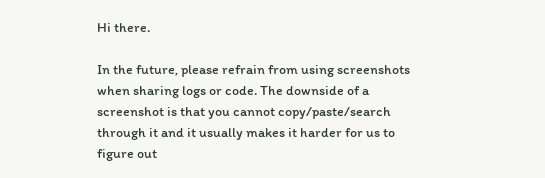Hi there.

In the future, please refrain from using screenshots when sharing logs or code. The downside of a screenshot is that you cannot copy/paste/search through it and it usually makes it harder for us to figure out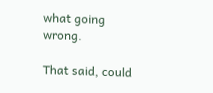what going wrong.

That said, could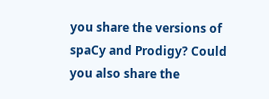you share the versions of spaCy and Prodigy? Could you also share the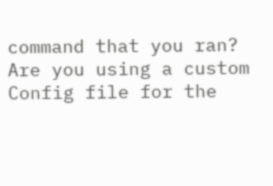command that you ran? Are you using a custom Config file for the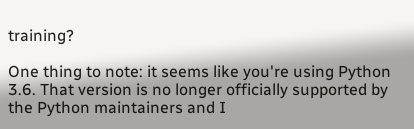training?

One thing to note: it seems like you're using Python 3.6. That version is no longer officially supported by the Python maintainers and I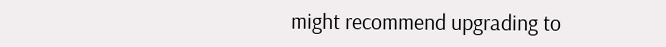might recommend upgrading to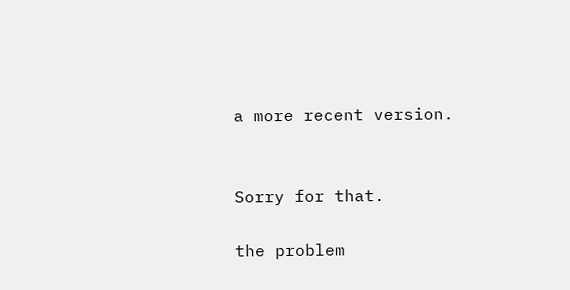a more recent version.


Sorry for that.

the problem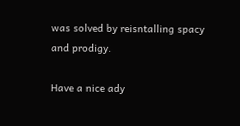was solved by reisntalling spacy and prodigy.

Have a nice ady